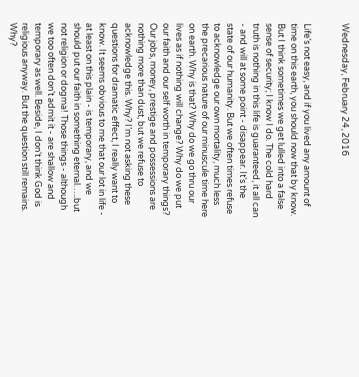Wednesday, February 24, 2016


Life’s not easy, and if you lived any amount of time on this earth, you should now that by know. But I think sometimes we get lulled into a false sense of security; I know I do. The cold hard truth is nothing in this life is guaranteed, it all can - and will at some point - disappear. It’s the state of our humanity. But we often times refuse to acknowledge our own mortality, much less the precarious nature of our minuscule time here on earth. Why is that? Why do we go thru our lives as if nothing will change? Why do we put our faith and our self worth in temporary things? Our jobs, money, prestige and possessions are nothing more than dust, but we refuse to acknowledge this. Why? I’m not asking these questions for dramatic effect, I really want to know. It seems obvious to me that our lot in life - at least on this plain - is temporary, and we should put our faith in something eternal…..but not religion or dogma! Those things - although we too often don’t admit it - are shallow and temporary as well. Beside, I don‘t think God is religious anyway. But the question still remains. Why?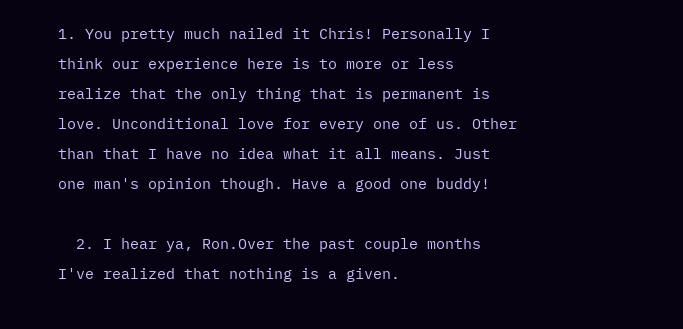1. You pretty much nailed it Chris! Personally I think our experience here is to more or less realize that the only thing that is permanent is love. Unconditional love for every one of us. Other than that I have no idea what it all means. Just one man's opinion though. Have a good one buddy!

  2. I hear ya, Ron.Over the past couple months I've realized that nothing is a given.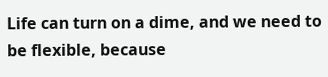Life can turn on a dime, and we need to be flexible, because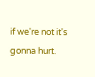if we're not it's gonna hurt.